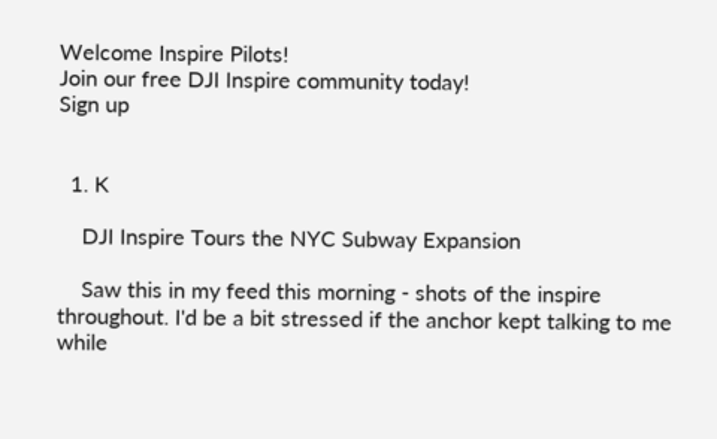Welcome Inspire Pilots!
Join our free DJI Inspire community today!
Sign up


  1. K

    DJI Inspire Tours the NYC Subway Expansion

    Saw this in my feed this morning - shots of the inspire throughout. I'd be a bit stressed if the anchor kept talking to me while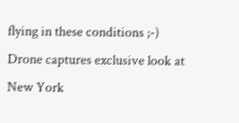flying in these conditions ;-) Drone captures exclusive look at New York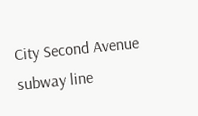City Second Avenue subway line